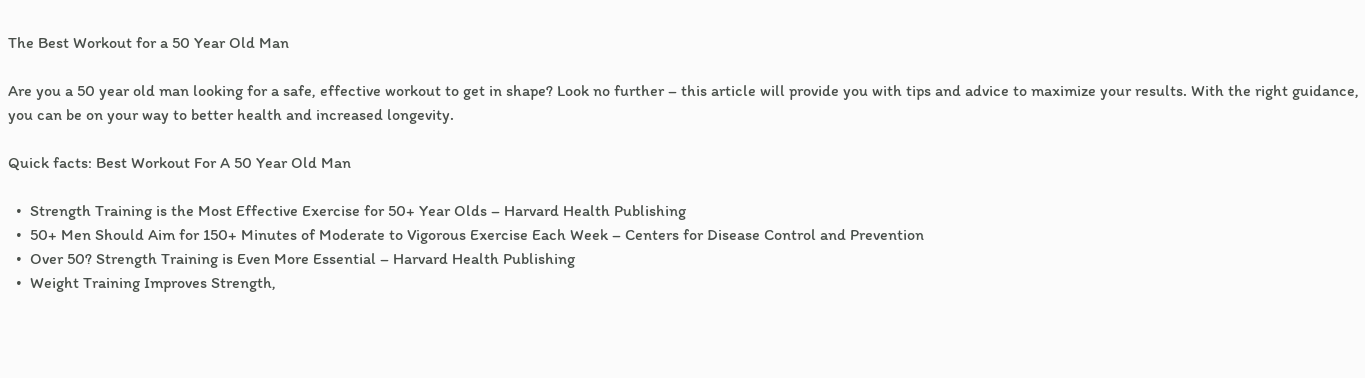The Best Workout for a 50 Year Old Man

Are you a 50 year old man looking for a safe, effective workout to get in shape? Look no further – this article will provide you with tips and advice to maximize your results. With the right guidance, you can be on your way to better health and increased longevity.

Quick facts: Best Workout For A 50 Year Old Man

  •  Strength Training is the Most Effective Exercise for 50+ Year Olds – Harvard Health Publishing
  •  50+ Men Should Aim for 150+ Minutes of Moderate to Vigorous Exercise Each Week – Centers for Disease Control and Prevention
  •  Over 50? Strength Training is Even More Essential – Harvard Health Publishing
  •  Weight Training Improves Strength,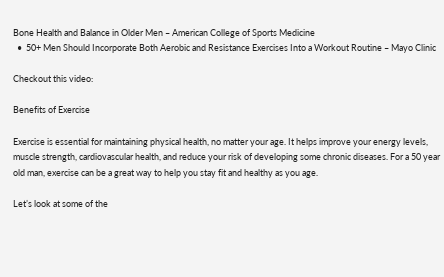Bone Health and Balance in Older Men – American College of Sports Medicine
  •  50+ Men Should Incorporate Both Aerobic and Resistance Exercises Into a Workout Routine – Mayo Clinic

Checkout this video:

Benefits of Exercise

Exercise is essential for maintaining physical health, no matter your age. It helps improve your energy levels, muscle strength, cardiovascular health, and reduce your risk of developing some chronic diseases. For a 50 year old man, exercise can be a great way to help you stay fit and healthy as you age.

Let’s look at some of the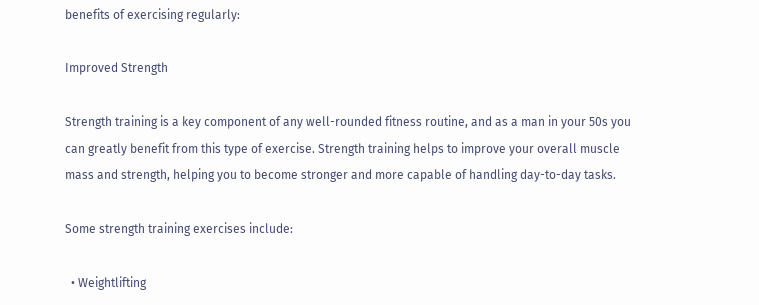benefits of exercising regularly:

Improved Strength

Strength training is a key component of any well-rounded fitness routine, and as a man in your 50s you can greatly benefit from this type of exercise. Strength training helps to improve your overall muscle mass and strength, helping you to become stronger and more capable of handling day-to-day tasks.

Some strength training exercises include:

  • Weightlifting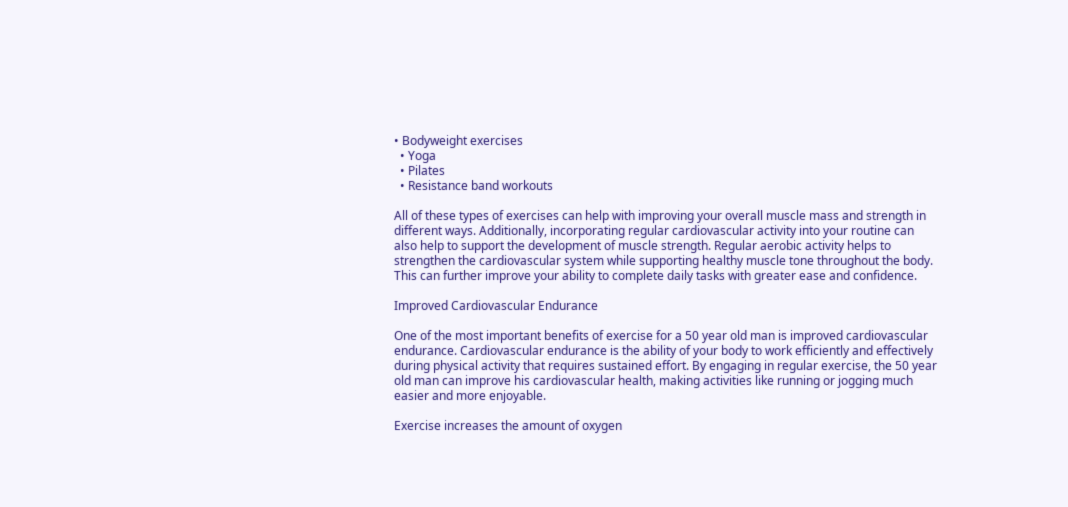• Bodyweight exercises
  • Yoga
  • Pilates
  • Resistance band workouts

All of these types of exercises can help with improving your overall muscle mass and strength in different ways. Additionally, incorporating regular cardiovascular activity into your routine can also help to support the development of muscle strength. Regular aerobic activity helps to strengthen the cardiovascular system while supporting healthy muscle tone throughout the body. This can further improve your ability to complete daily tasks with greater ease and confidence.

Improved Cardiovascular Endurance

One of the most important benefits of exercise for a 50 year old man is improved cardiovascular endurance. Cardiovascular endurance is the ability of your body to work efficiently and effectively during physical activity that requires sustained effort. By engaging in regular exercise, the 50 year old man can improve his cardiovascular health, making activities like running or jogging much easier and more enjoyable.

Exercise increases the amount of oxygen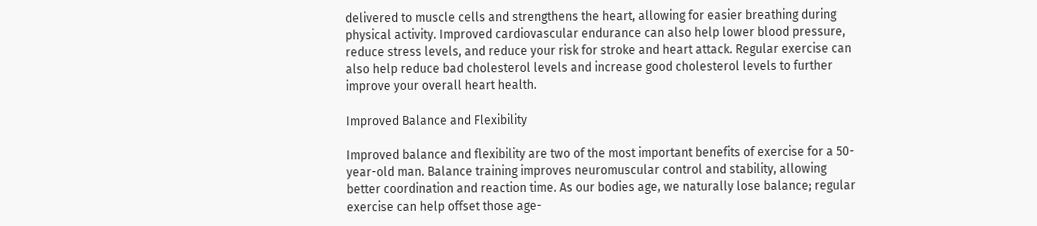delivered to muscle cells and strengthens the heart, allowing for easier breathing during physical activity. Improved cardiovascular endurance can also help lower blood pressure, reduce stress levels, and reduce your risk for stroke and heart attack. Regular exercise can also help reduce bad cholesterol levels and increase good cholesterol levels to further improve your overall heart health.

Improved Balance and Flexibility

Improved balance and flexibility are two of the most important benefits of exercise for a 50-year-old man. Balance training improves neuromuscular control and stability, allowing better coordination and reaction time. As our bodies age, we naturally lose balance; regular exercise can help offset those age-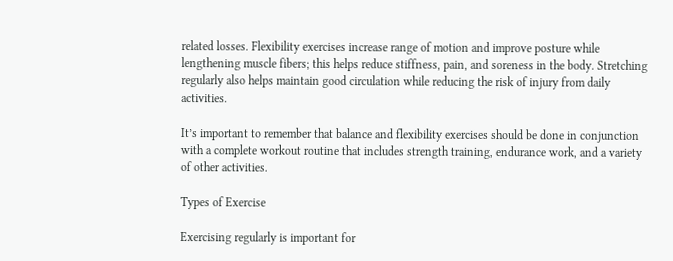related losses. Flexibility exercises increase range of motion and improve posture while lengthening muscle fibers; this helps reduce stiffness, pain, and soreness in the body. Stretching regularly also helps maintain good circulation while reducing the risk of injury from daily activities.

It’s important to remember that balance and flexibility exercises should be done in conjunction with a complete workout routine that includes strength training, endurance work, and a variety of other activities.

Types of Exercise

Exercising regularly is important for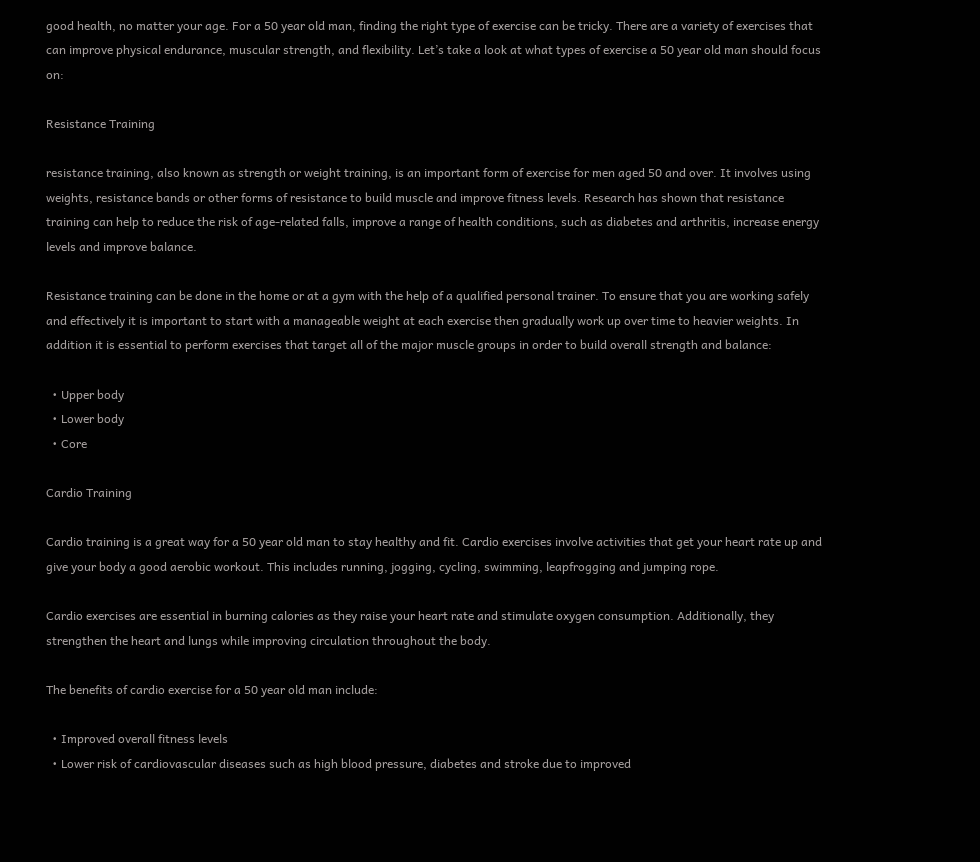good health, no matter your age. For a 50 year old man, finding the right type of exercise can be tricky. There are a variety of exercises that can improve physical endurance, muscular strength, and flexibility. Let’s take a look at what types of exercise a 50 year old man should focus on:

Resistance Training

resistance training, also known as strength or weight training, is an important form of exercise for men aged 50 and over. It involves using weights, resistance bands or other forms of resistance to build muscle and improve fitness levels. Research has shown that resistance training can help to reduce the risk of age-related falls, improve a range of health conditions, such as diabetes and arthritis, increase energy levels and improve balance.

Resistance training can be done in the home or at a gym with the help of a qualified personal trainer. To ensure that you are working safely and effectively it is important to start with a manageable weight at each exercise then gradually work up over time to heavier weights. In addition it is essential to perform exercises that target all of the major muscle groups in order to build overall strength and balance:

  • Upper body
  • Lower body
  • Core

Cardio Training

Cardio training is a great way for a 50 year old man to stay healthy and fit. Cardio exercises involve activities that get your heart rate up and give your body a good aerobic workout. This includes running, jogging, cycling, swimming, leapfrogging and jumping rope.

Cardio exercises are essential in burning calories as they raise your heart rate and stimulate oxygen consumption. Additionally, they strengthen the heart and lungs while improving circulation throughout the body.

The benefits of cardio exercise for a 50 year old man include:

  • Improved overall fitness levels
  • Lower risk of cardiovascular diseases such as high blood pressure, diabetes and stroke due to improved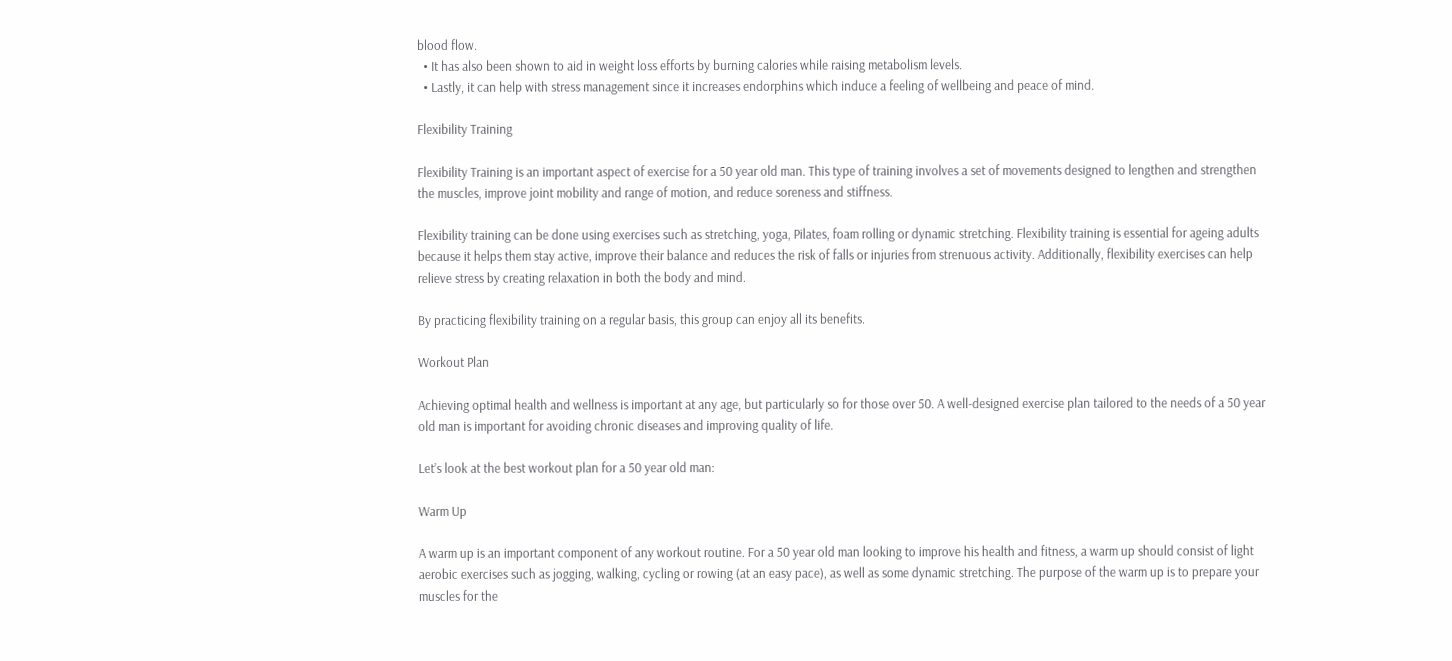blood flow.
  • It has also been shown to aid in weight loss efforts by burning calories while raising metabolism levels.
  • Lastly, it can help with stress management since it increases endorphins which induce a feeling of wellbeing and peace of mind.

Flexibility Training

Flexibility Training is an important aspect of exercise for a 50 year old man. This type of training involves a set of movements designed to lengthen and strengthen the muscles, improve joint mobility and range of motion, and reduce soreness and stiffness.

Flexibility training can be done using exercises such as stretching, yoga, Pilates, foam rolling or dynamic stretching. Flexibility training is essential for ageing adults because it helps them stay active, improve their balance and reduces the risk of falls or injuries from strenuous activity. Additionally, flexibility exercises can help relieve stress by creating relaxation in both the body and mind.

By practicing flexibility training on a regular basis, this group can enjoy all its benefits.

Workout Plan

Achieving optimal health and wellness is important at any age, but particularly so for those over 50. A well-designed exercise plan tailored to the needs of a 50 year old man is important for avoiding chronic diseases and improving quality of life.

Let’s look at the best workout plan for a 50 year old man:

Warm Up

A warm up is an important component of any workout routine. For a 50 year old man looking to improve his health and fitness, a warm up should consist of light aerobic exercises such as jogging, walking, cycling or rowing (at an easy pace), as well as some dynamic stretching. The purpose of the warm up is to prepare your muscles for the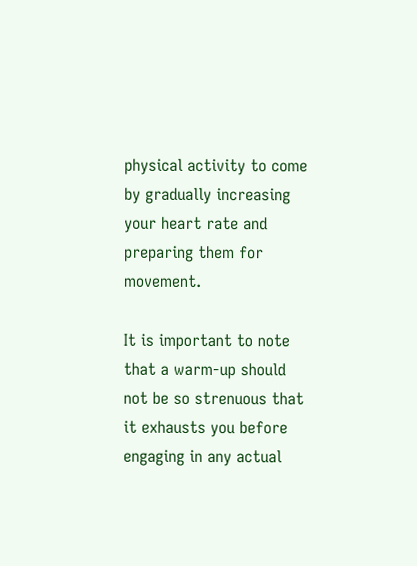physical activity to come by gradually increasing your heart rate and preparing them for movement.

It is important to note that a warm-up should not be so strenuous that it exhausts you before engaging in any actual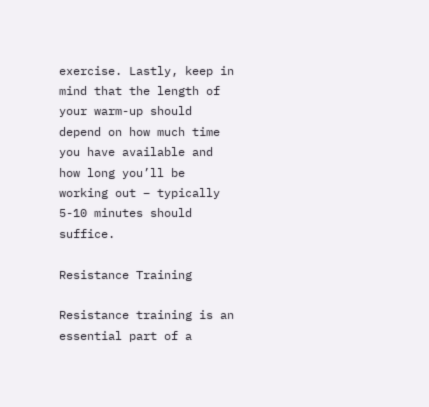exercise. Lastly, keep in mind that the length of your warm-up should depend on how much time you have available and how long you’ll be working out – typically 5-10 minutes should suffice.

Resistance Training

Resistance training is an essential part of a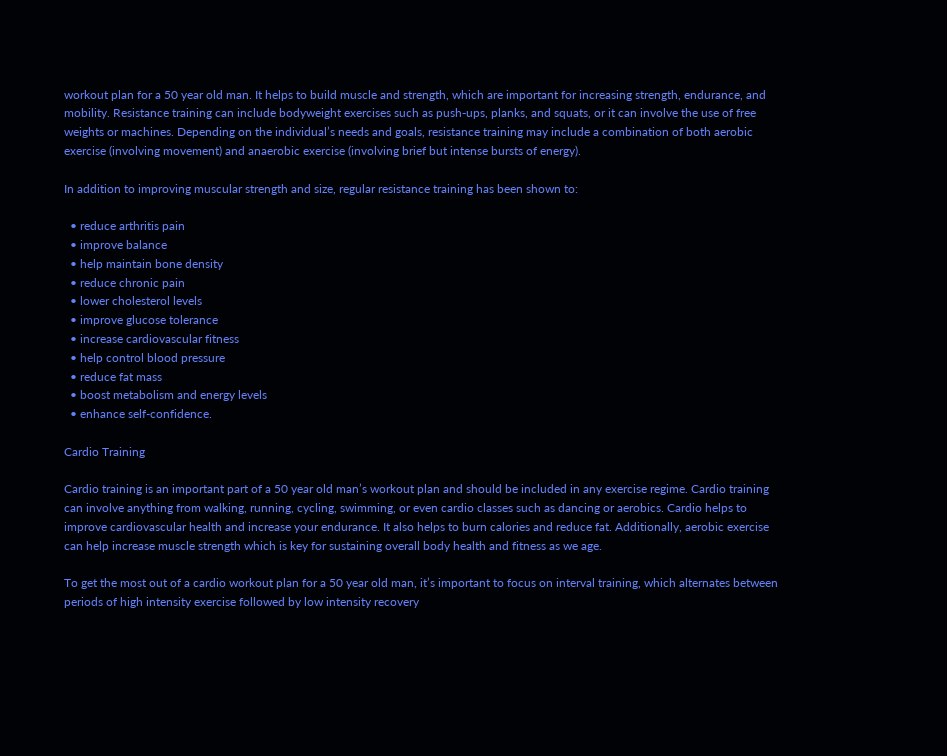workout plan for a 50 year old man. It helps to build muscle and strength, which are important for increasing strength, endurance, and mobility. Resistance training can include bodyweight exercises such as push-ups, planks, and squats, or it can involve the use of free weights or machines. Depending on the individual’s needs and goals, resistance training may include a combination of both aerobic exercise (involving movement) and anaerobic exercise (involving brief but intense bursts of energy).

In addition to improving muscular strength and size, regular resistance training has been shown to:

  • reduce arthritis pain
  • improve balance
  • help maintain bone density
  • reduce chronic pain
  • lower cholesterol levels
  • improve glucose tolerance
  • increase cardiovascular fitness
  • help control blood pressure
  • reduce fat mass
  • boost metabolism and energy levels
  • enhance self-confidence.

Cardio Training

Cardio training is an important part of a 50 year old man’s workout plan and should be included in any exercise regime. Cardio training can involve anything from walking, running, cycling, swimming, or even cardio classes such as dancing or aerobics. Cardio helps to improve cardiovascular health and increase your endurance. It also helps to burn calories and reduce fat. Additionally, aerobic exercise can help increase muscle strength which is key for sustaining overall body health and fitness as we age.

To get the most out of a cardio workout plan for a 50 year old man, it’s important to focus on interval training, which alternates between periods of high intensity exercise followed by low intensity recovery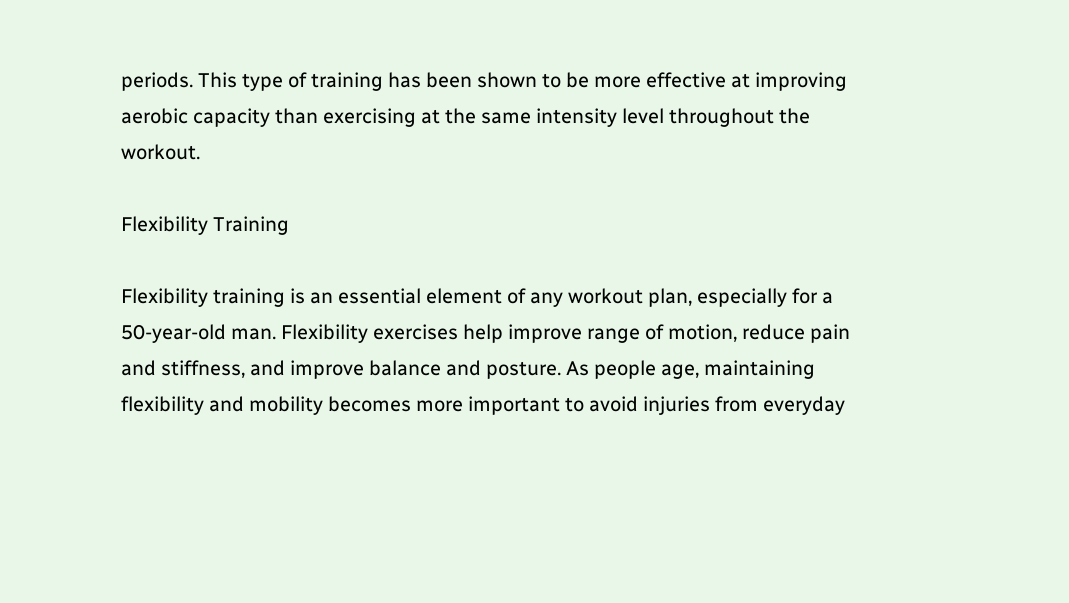periods. This type of training has been shown to be more effective at improving aerobic capacity than exercising at the same intensity level throughout the workout.

Flexibility Training

Flexibility training is an essential element of any workout plan, especially for a 50-year-old man. Flexibility exercises help improve range of motion, reduce pain and stiffness, and improve balance and posture. As people age, maintaining flexibility and mobility becomes more important to avoid injuries from everyday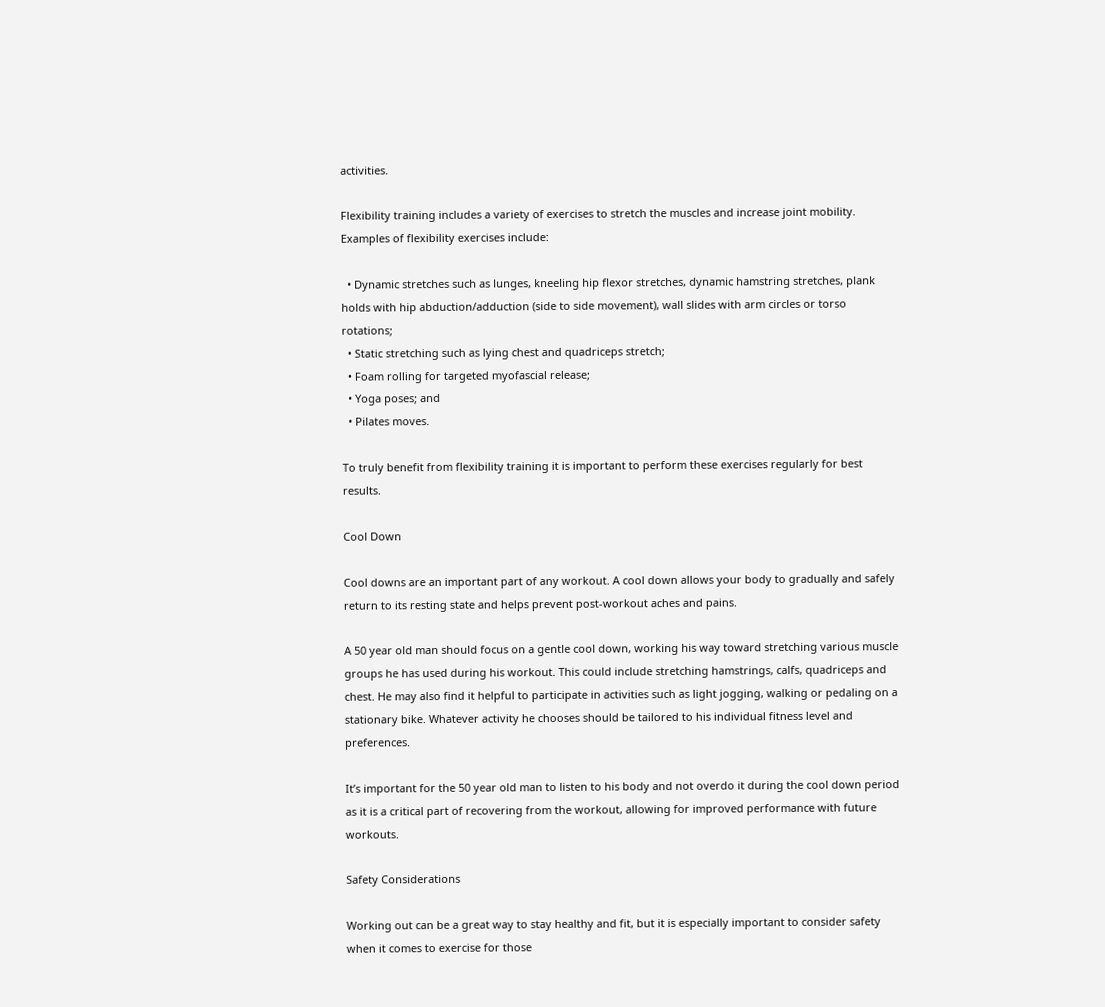activities.

Flexibility training includes a variety of exercises to stretch the muscles and increase joint mobility. Examples of flexibility exercises include:

  • Dynamic stretches such as lunges, kneeling hip flexor stretches, dynamic hamstring stretches, plank holds with hip abduction/adduction (side to side movement), wall slides with arm circles or torso rotations;
  • Static stretching such as lying chest and quadriceps stretch;
  • Foam rolling for targeted myofascial release;
  • Yoga poses; and
  • Pilates moves.

To truly benefit from flexibility training it is important to perform these exercises regularly for best results.

Cool Down

Cool downs are an important part of any workout. A cool down allows your body to gradually and safely return to its resting state and helps prevent post-workout aches and pains.

A 50 year old man should focus on a gentle cool down, working his way toward stretching various muscle groups he has used during his workout. This could include stretching hamstrings, calfs, quadriceps and chest. He may also find it helpful to participate in activities such as light jogging, walking or pedaling on a stationary bike. Whatever activity he chooses should be tailored to his individual fitness level and preferences.

It’s important for the 50 year old man to listen to his body and not overdo it during the cool down period as it is a critical part of recovering from the workout, allowing for improved performance with future workouts.

Safety Considerations

Working out can be a great way to stay healthy and fit, but it is especially important to consider safety when it comes to exercise for those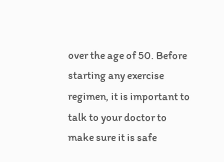over the age of 50. Before starting any exercise regimen, it is important to talk to your doctor to make sure it is safe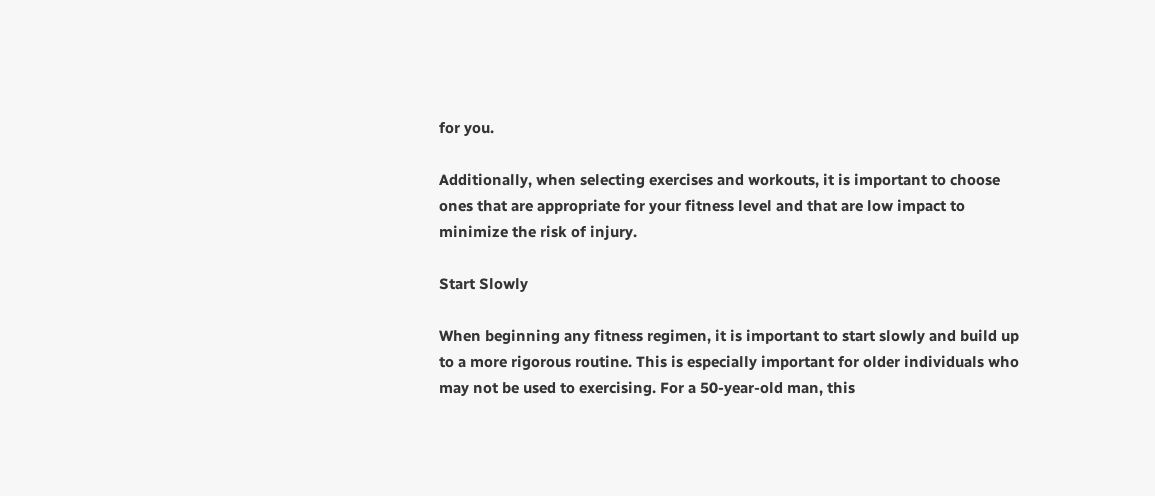for you.

Additionally, when selecting exercises and workouts, it is important to choose ones that are appropriate for your fitness level and that are low impact to minimize the risk of injury.

Start Slowly

When beginning any fitness regimen, it is important to start slowly and build up to a more rigorous routine. This is especially important for older individuals who may not be used to exercising. For a 50-year-old man, this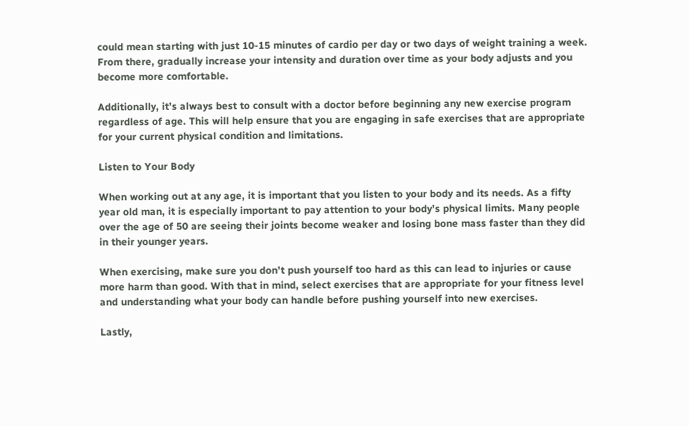could mean starting with just 10-15 minutes of cardio per day or two days of weight training a week. From there, gradually increase your intensity and duration over time as your body adjusts and you become more comfortable.

Additionally, it’s always best to consult with a doctor before beginning any new exercise program regardless of age. This will help ensure that you are engaging in safe exercises that are appropriate for your current physical condition and limitations.

Listen to Your Body

When working out at any age, it is important that you listen to your body and its needs. As a fifty year old man, it is especially important to pay attention to your body’s physical limits. Many people over the age of 50 are seeing their joints become weaker and losing bone mass faster than they did in their younger years.

When exercising, make sure you don’t push yourself too hard as this can lead to injuries or cause more harm than good. With that in mind, select exercises that are appropriate for your fitness level and understanding what your body can handle before pushing yourself into new exercises.

Lastly,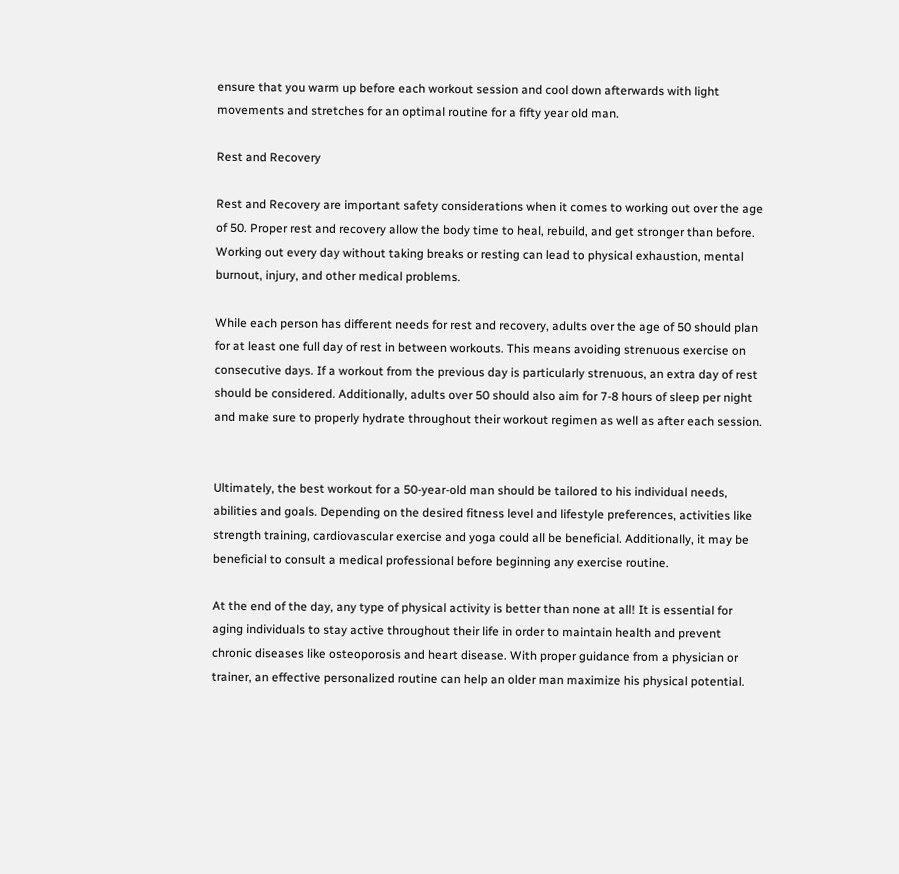ensure that you warm up before each workout session and cool down afterwards with light movements and stretches for an optimal routine for a fifty year old man.

Rest and Recovery

Rest and Recovery are important safety considerations when it comes to working out over the age of 50. Proper rest and recovery allow the body time to heal, rebuild, and get stronger than before. Working out every day without taking breaks or resting can lead to physical exhaustion, mental burnout, injury, and other medical problems.

While each person has different needs for rest and recovery, adults over the age of 50 should plan for at least one full day of rest in between workouts. This means avoiding strenuous exercise on consecutive days. If a workout from the previous day is particularly strenuous, an extra day of rest should be considered. Additionally, adults over 50 should also aim for 7-8 hours of sleep per night and make sure to properly hydrate throughout their workout regimen as well as after each session.


Ultimately, the best workout for a 50-year-old man should be tailored to his individual needs, abilities and goals. Depending on the desired fitness level and lifestyle preferences, activities like strength training, cardiovascular exercise and yoga could all be beneficial. Additionally, it may be beneficial to consult a medical professional before beginning any exercise routine.

At the end of the day, any type of physical activity is better than none at all! It is essential for aging individuals to stay active throughout their life in order to maintain health and prevent chronic diseases like osteoporosis and heart disease. With proper guidance from a physician or trainer, an effective personalized routine can help an older man maximize his physical potential.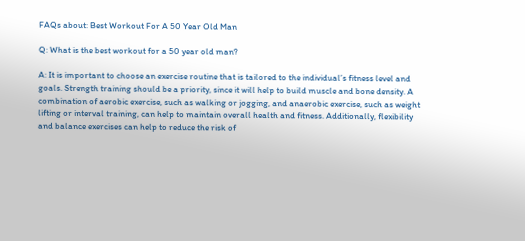FAQs about: Best Workout For A 50 Year Old Man

Q: What is the best workout for a 50 year old man?

A: It is important to choose an exercise routine that is tailored to the individual’s fitness level and goals. Strength training should be a priority, since it will help to build muscle and bone density. A combination of aerobic exercise, such as walking or jogging, and anaerobic exercise, such as weight lifting or interval training, can help to maintain overall health and fitness. Additionally, flexibility and balance exercises can help to reduce the risk of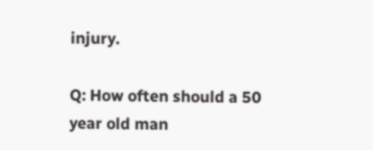injury.

Q: How often should a 50 year old man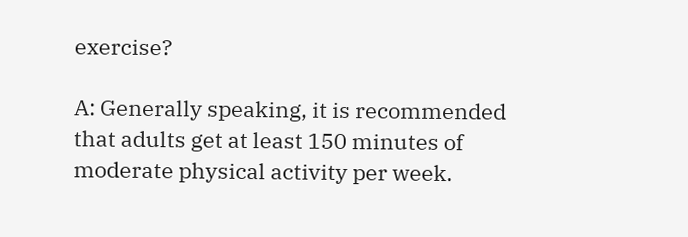exercise?

A: Generally speaking, it is recommended that adults get at least 150 minutes of moderate physical activity per week.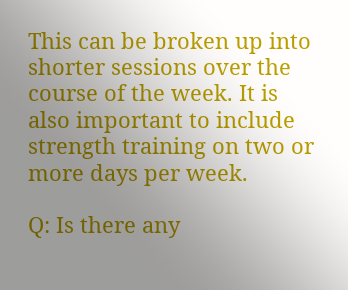This can be broken up into shorter sessions over the course of the week. It is also important to include strength training on two or more days per week.

Q: Is there any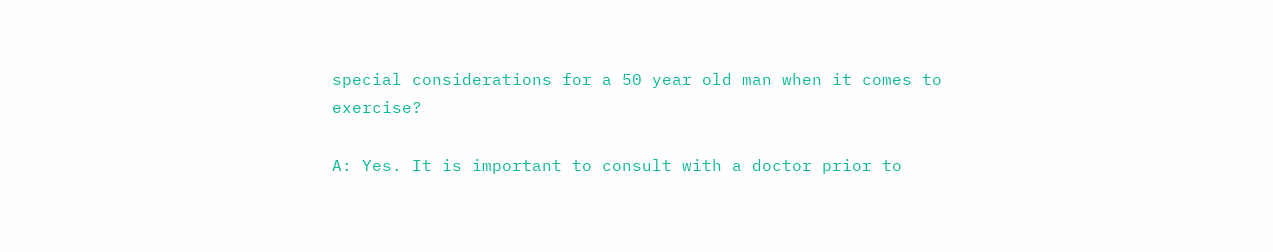special considerations for a 50 year old man when it comes to exercise?

A: Yes. It is important to consult with a doctor prior to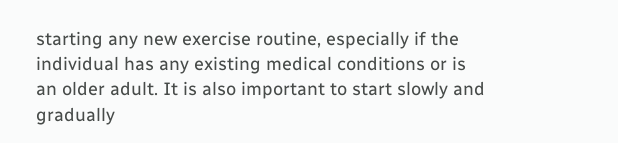starting any new exercise routine, especially if the individual has any existing medical conditions or is an older adult. It is also important to start slowly and gradually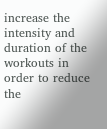increase the intensity and duration of the workouts in order to reduce the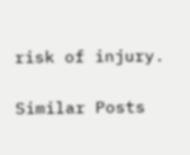risk of injury.

Similar Posts